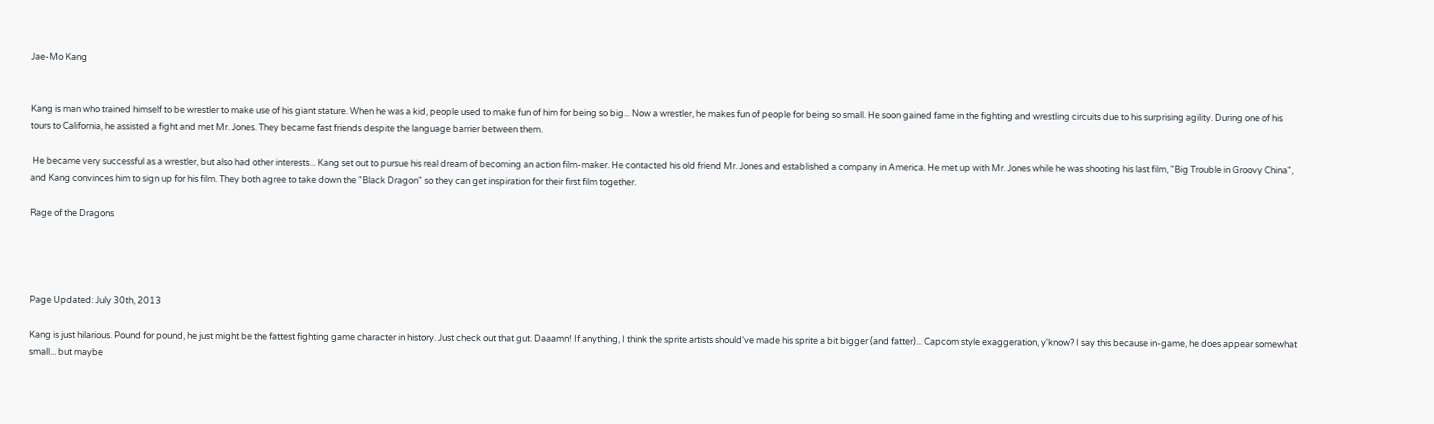Jae-Mo Kang


Kang is man who trained himself to be wrestler to make use of his giant stature. When he was a kid, people used to make fun of him for being so big... Now a wrestler, he makes fun of people for being so small. He soon gained fame in the fighting and wrestling circuits due to his surprising agility. During one of his tours to California, he assisted a fight and met Mr. Jones. They became fast friends despite the language barrier between them.

 He became very successful as a wrestler, but also had other interests... Kang set out to pursue his real dream of becoming an action film-maker. He contacted his old friend Mr. Jones and established a company in America. He met up with Mr. Jones while he was shooting his last film, "Big Trouble in Groovy China", and Kang convinces him to sign up for his film. They both agree to take down the "Black Dragon" so they can get inspiration for their first film together.

Rage of the Dragons




Page Updated: July 30th, 2013

Kang is just hilarious. Pound for pound, he just might be the fattest fighting game character in history. Just check out that gut. Daaamn! If anything, I think the sprite artists should've made his sprite a bit bigger (and fatter)... Capcom style exaggeration, y'know? I say this because in-game, he does appear somewhat small... but maybe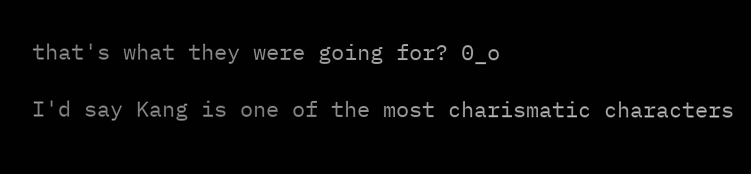that's what they were going for? 0_o

I'd say Kang is one of the most charismatic characters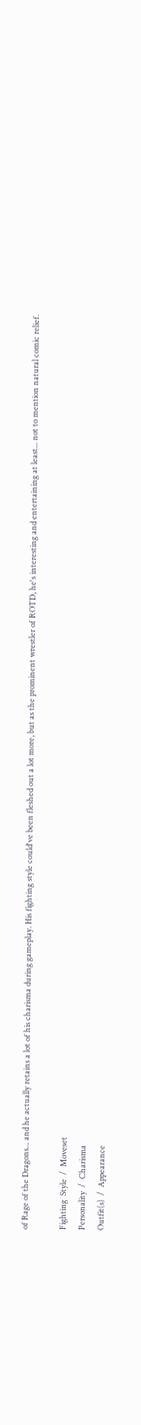of Rage of the Dragons... and he actually retains a lot of his charisma during gameplay. His fighting style could've been fleshed out a lot more, but as the prominent wrestler of ROTD, he's interesting and entertaining at least... not to mention natural comic relief.

Fighting  Style  /  Moveset
Personality  /  Charisma
Outfit(s)  /  Appearance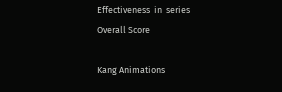Effectiveness  in  series
Overall Score

Kang Animations